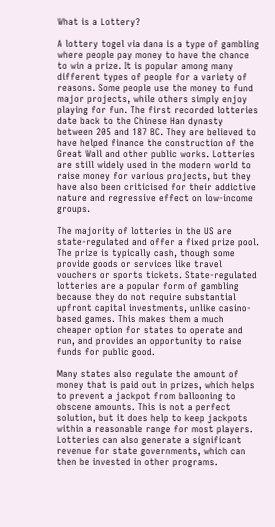What is a Lottery?

A lottery togel via dana is a type of gambling where people pay money to have the chance to win a prize. It is popular among many different types of people for a variety of reasons. Some people use the money to fund major projects, while others simply enjoy playing for fun. The first recorded lotteries date back to the Chinese Han dynasty between 205 and 187 BC. They are believed to have helped finance the construction of the Great Wall and other public works. Lotteries are still widely used in the modern world to raise money for various projects, but they have also been criticised for their addictive nature and regressive effect on low-income groups.

The majority of lotteries in the US are state-regulated and offer a fixed prize pool. The prize is typically cash, though some provide goods or services like travel vouchers or sports tickets. State-regulated lotteries are a popular form of gambling because they do not require substantial upfront capital investments, unlike casino-based games. This makes them a much cheaper option for states to operate and run, and provides an opportunity to raise funds for public good.

Many states also regulate the amount of money that is paid out in prizes, which helps to prevent a jackpot from ballooning to obscene amounts. This is not a perfect solution, but it does help to keep jackpots within a reasonable range for most players. Lotteries can also generate a significant revenue for state governments, which can then be invested in other programs.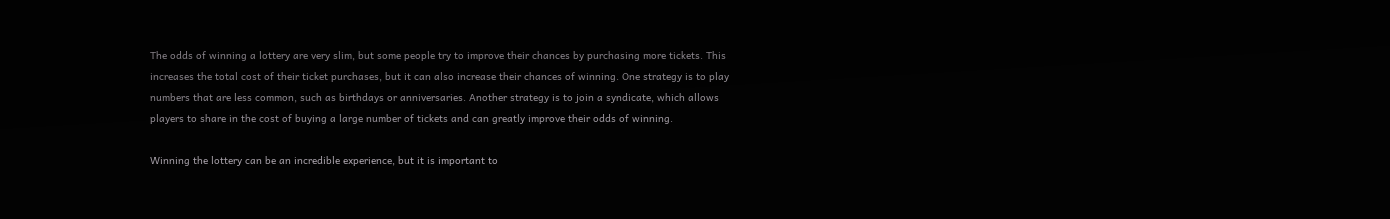The odds of winning a lottery are very slim, but some people try to improve their chances by purchasing more tickets. This increases the total cost of their ticket purchases, but it can also increase their chances of winning. One strategy is to play numbers that are less common, such as birthdays or anniversaries. Another strategy is to join a syndicate, which allows players to share in the cost of buying a large number of tickets and can greatly improve their odds of winning.

Winning the lottery can be an incredible experience, but it is important to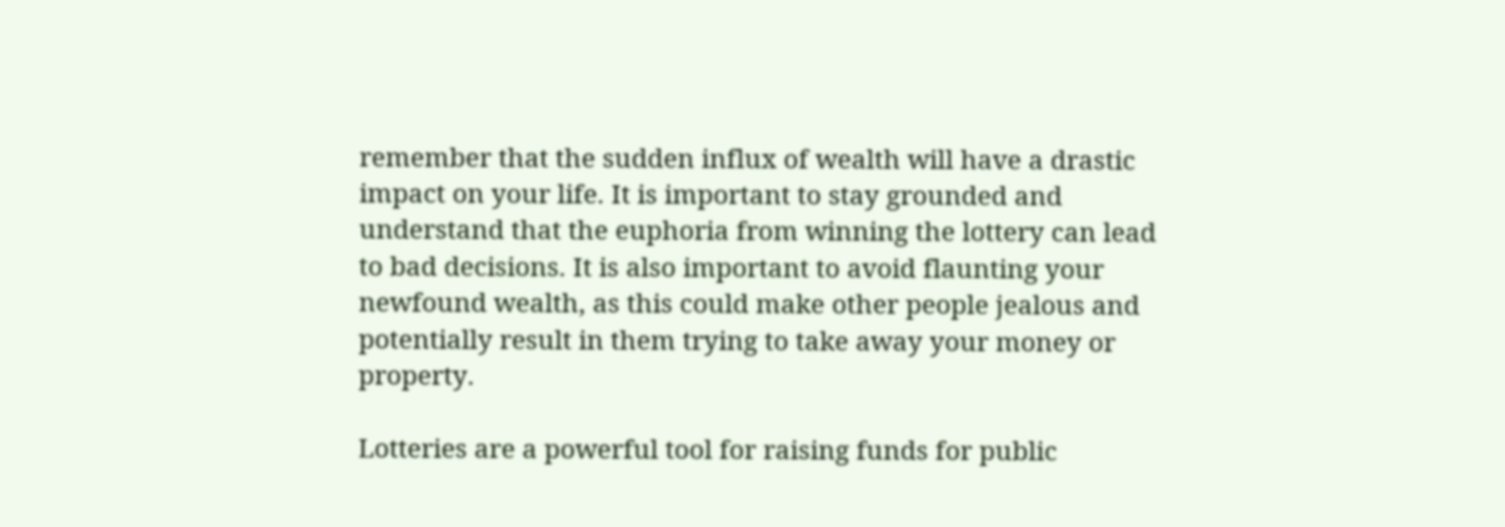remember that the sudden influx of wealth will have a drastic impact on your life. It is important to stay grounded and understand that the euphoria from winning the lottery can lead to bad decisions. It is also important to avoid flaunting your newfound wealth, as this could make other people jealous and potentially result in them trying to take away your money or property.

Lotteries are a powerful tool for raising funds for public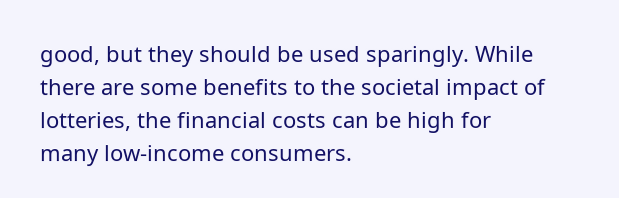good, but they should be used sparingly. While there are some benefits to the societal impact of lotteries, the financial costs can be high for many low-income consumers.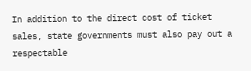In addition to the direct cost of ticket sales, state governments must also pay out a respectable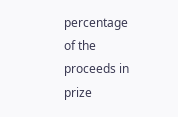percentage of the proceeds in prize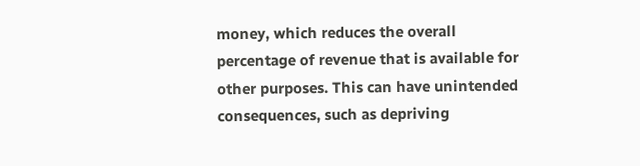money, which reduces the overall percentage of revenue that is available for other purposes. This can have unintended consequences, such as depriving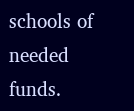schools of needed funds.